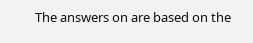The answers on are based on the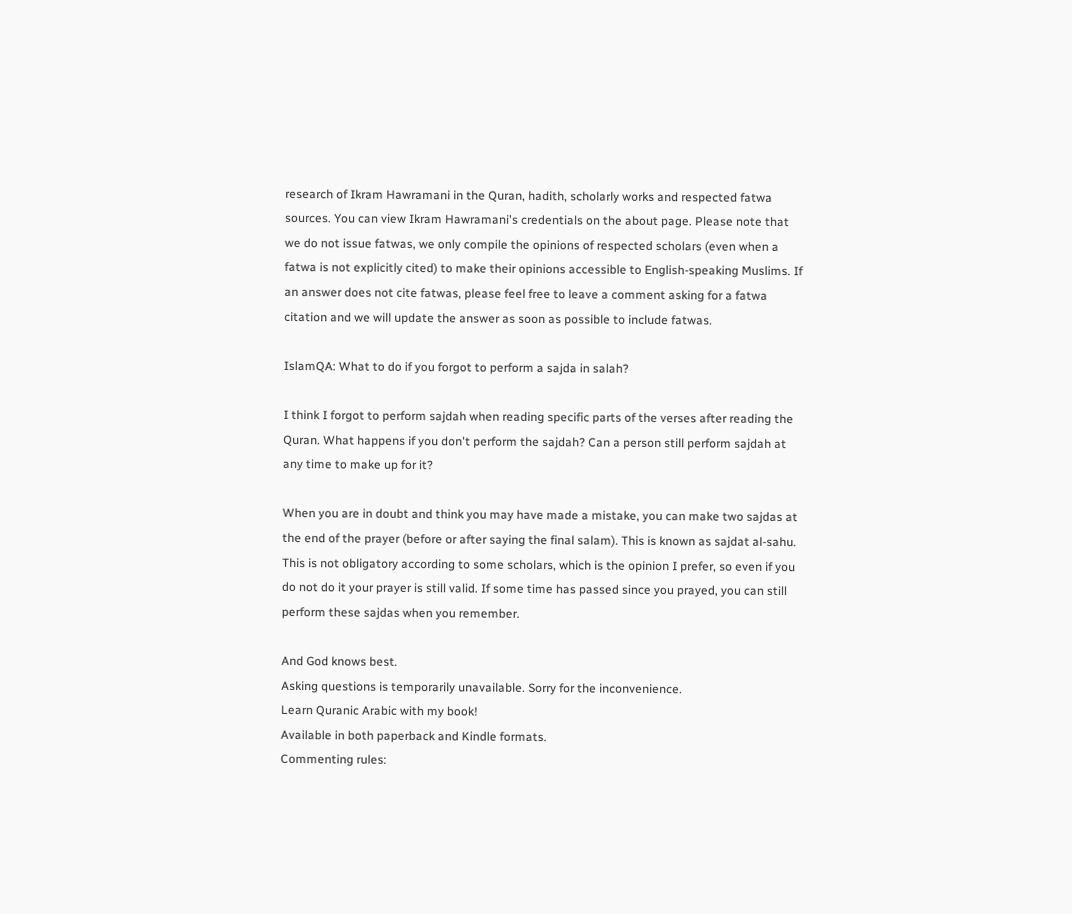research of Ikram Hawramani in the Quran, hadith, scholarly works and respected fatwa sources. You can view Ikram Hawramani's credentials on the about page. Please note that we do not issue fatwas, we only compile the opinions of respected scholars (even when a fatwa is not explicitly cited) to make their opinions accessible to English-speaking Muslims. If an answer does not cite fatwas, please feel free to leave a comment asking for a fatwa citation and we will update the answer as soon as possible to include fatwas.

IslamQA: What to do if you forgot to perform a sajda in salah?

I think I forgot to perform sajdah when reading specific parts of the verses after reading the Quran. What happens if you don't perform the sajdah? Can a person still perform sajdah at any time to make up for it?

When you are in doubt and think you may have made a mistake, you can make two sajdas at the end of the prayer (before or after saying the final salam). This is known as sajdat al-sahu. This is not obligatory according to some scholars, which is the opinion I prefer, so even if you do not do it your prayer is still valid. If some time has passed since you prayed, you can still perform these sajdas when you remember.

And God knows best.
Asking questions is temporarily unavailable. Sorry for the inconvenience.
Learn Quranic Arabic with my book!
Available in both paperback and Kindle formats.
Commenting rules: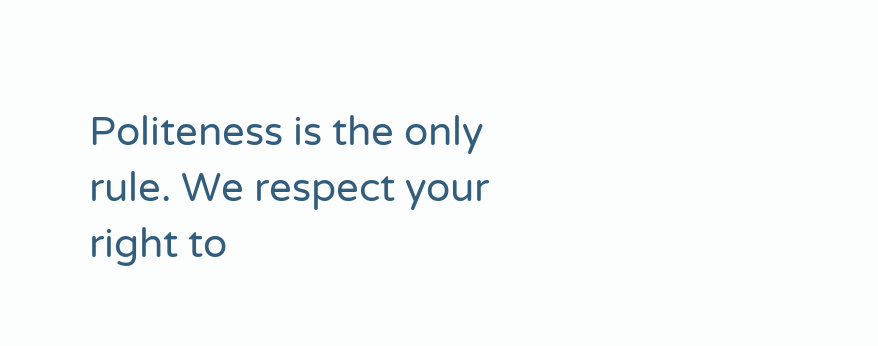Politeness is the only rule. We respect your right to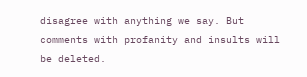disagree with anything we say. But comments with profanity and insults will be deleted.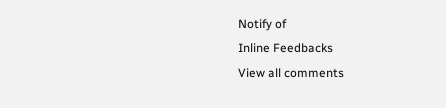Notify of
Inline Feedbacks
View all comments